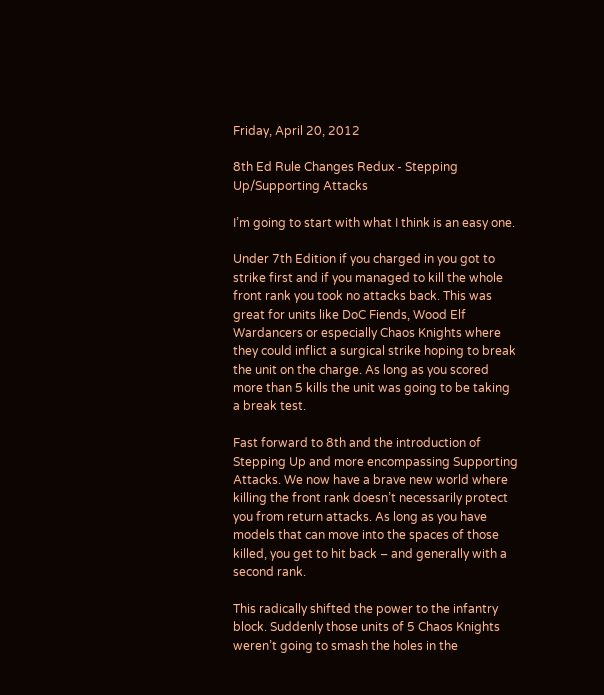Friday, April 20, 2012

8th Ed Rule Changes Redux - Stepping Up/Supporting Attacks

I’m going to start with what I think is an easy one.

Under 7th Edition if you charged in you got to strike first and if you managed to kill the whole front rank you took no attacks back. This was great for units like DoC Fiends, Wood Elf Wardancers or especially Chaos Knights where they could inflict a surgical strike hoping to break the unit on the charge. As long as you scored more than 5 kills the unit was going to be taking a break test.

Fast forward to 8th and the introduction of Stepping Up and more encompassing Supporting Attacks. We now have a brave new world where killing the front rank doesn’t necessarily protect you from return attacks. As long as you have models that can move into the spaces of those killed, you get to hit back – and generally with a second rank.

This radically shifted the power to the infantry block. Suddenly those units of 5 Chaos Knights weren’t going to smash the holes in the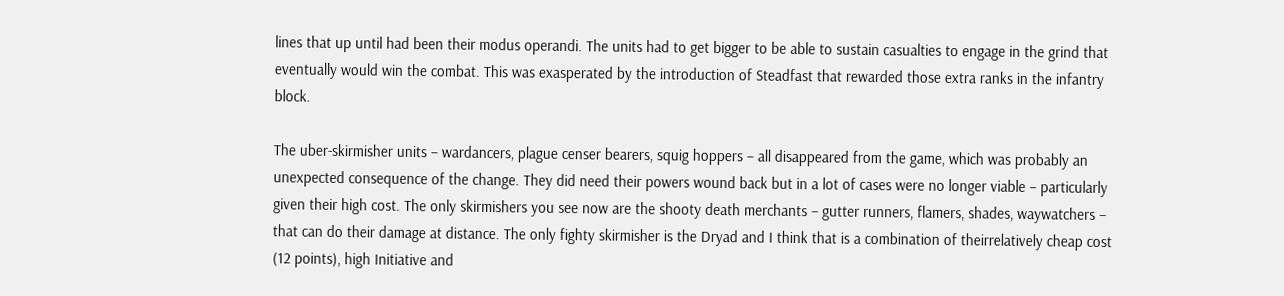lines that up until had been their modus operandi. The units had to get bigger to be able to sustain casualties to engage in the grind that eventually would win the combat. This was exasperated by the introduction of Steadfast that rewarded those extra ranks in the infantry block.

The uber-skirmisher units – wardancers, plague censer bearers, squig hoppers – all disappeared from the game, which was probably an unexpected consequence of the change. They did need their powers wound back but in a lot of cases were no longer viable – particularly given their high cost. The only skirmishers you see now are the shooty death merchants – gutter runners, flamers, shades, waywatchers – that can do their damage at distance. The only fighty skirmisher is the Dryad and I think that is a combination of theirrelatively cheap cost (12 points), high Initiative and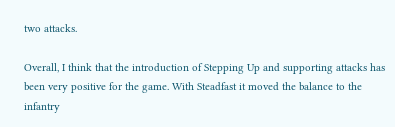two attacks.

Overall, I think that the introduction of Stepping Up and supporting attacks has been very positive for the game. With Steadfast it moved the balance to the infantry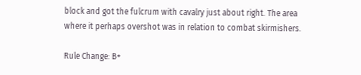block and got the fulcrum with cavalry just about right. The area where it perhaps overshot was in relation to combat skirmishers.

Rule Change: B+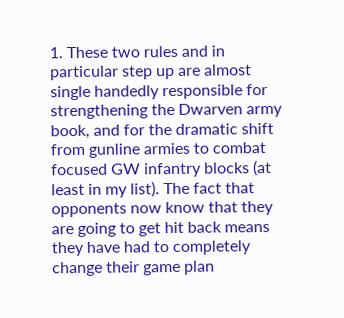1. These two rules and in particular step up are almost single handedly responsible for strengthening the Dwarven army book, and for the dramatic shift from gunline armies to combat focused GW infantry blocks (at least in my list). The fact that opponents now know that they are going to get hit back means they have had to completely change their game plan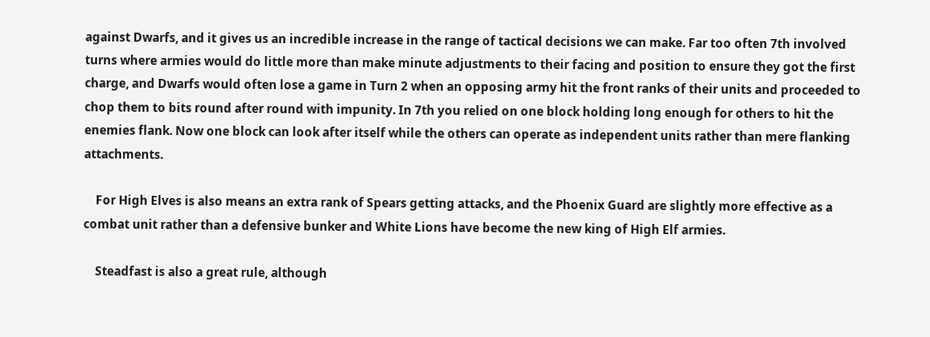against Dwarfs, and it gives us an incredible increase in the range of tactical decisions we can make. Far too often 7th involved turns where armies would do little more than make minute adjustments to their facing and position to ensure they got the first charge, and Dwarfs would often lose a game in Turn 2 when an opposing army hit the front ranks of their units and proceeded to chop them to bits round after round with impunity. In 7th you relied on one block holding long enough for others to hit the enemies flank. Now one block can look after itself while the others can operate as independent units rather than mere flanking attachments.

    For High Elves is also means an extra rank of Spears getting attacks, and the Phoenix Guard are slightly more effective as a combat unit rather than a defensive bunker and White Lions have become the new king of High Elf armies.

    Steadfast is also a great rule, although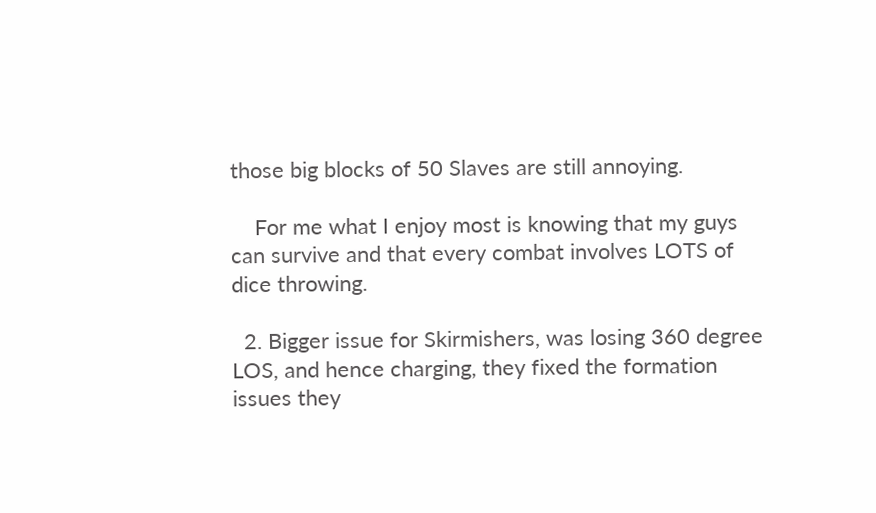those big blocks of 50 Slaves are still annoying.

    For me what I enjoy most is knowing that my guys can survive and that every combat involves LOTS of dice throwing.

  2. Bigger issue for Skirmishers, was losing 360 degree LOS, and hence charging, they fixed the formation issues they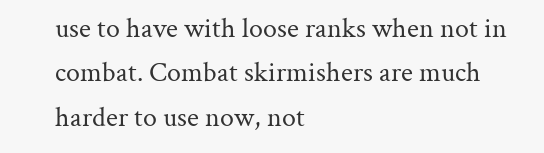use to have with loose ranks when not in combat. Combat skirmishers are much harder to use now, not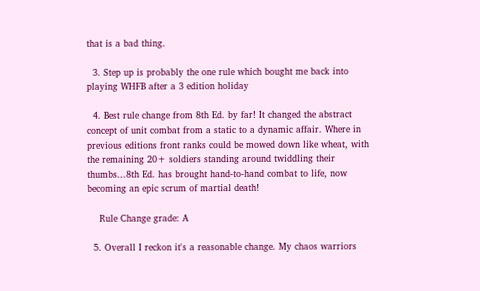that is a bad thing.

  3. Step up is probably the one rule which bought me back into playing WHFB after a 3 edition holiday

  4. Best rule change from 8th Ed. by far! It changed the abstract concept of unit combat from a static to a dynamic affair. Where in previous editions front ranks could be mowed down like wheat, with the remaining 20+ soldiers standing around twiddling their thumbs...8th Ed. has brought hand-to-hand combat to life, now becoming an epic scrum of martial death!

    Rule Change grade: A

  5. Overall I reckon it's a reasonable change. My chaos warriors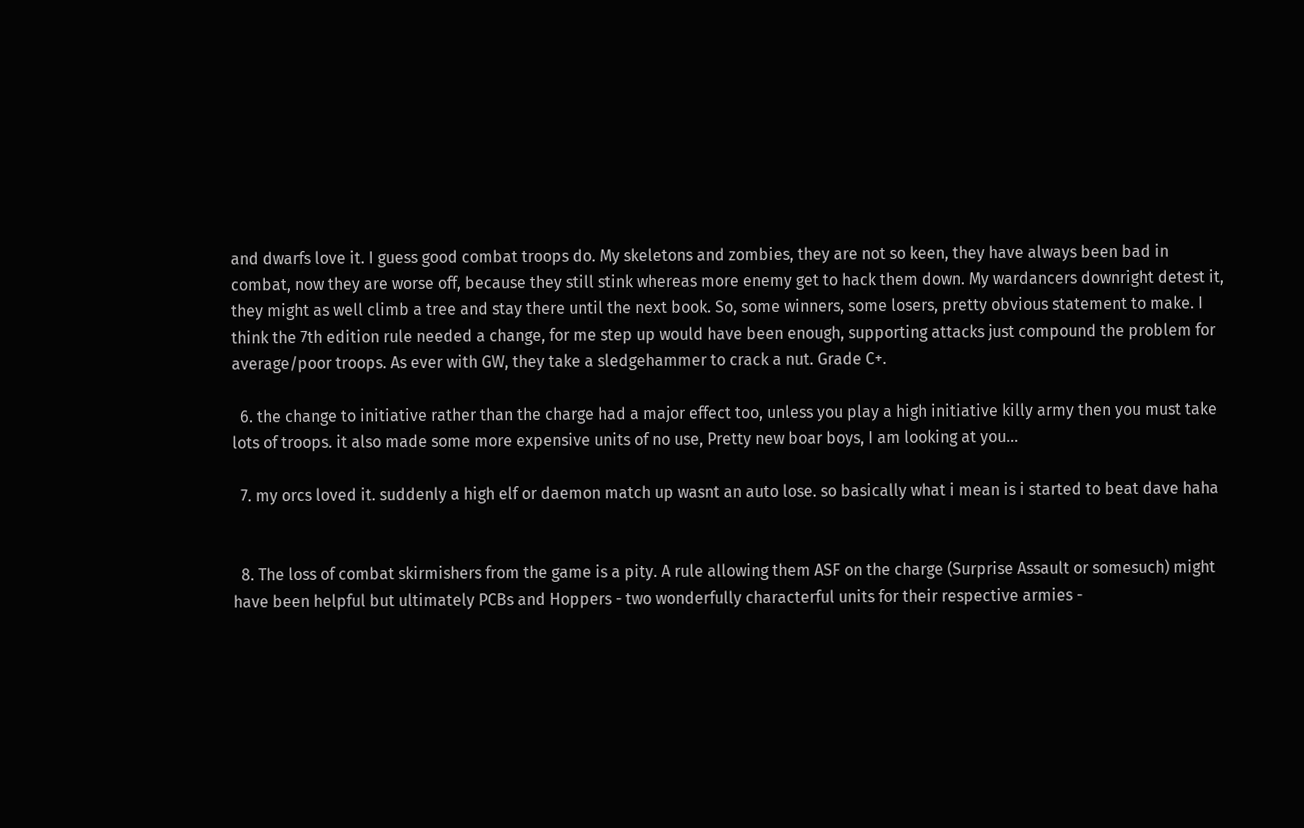and dwarfs love it. I guess good combat troops do. My skeletons and zombies, they are not so keen, they have always been bad in combat, now they are worse off, because they still stink whereas more enemy get to hack them down. My wardancers downright detest it, they might as well climb a tree and stay there until the next book. So, some winners, some losers, pretty obvious statement to make. I think the 7th edition rule needed a change, for me step up would have been enough, supporting attacks just compound the problem for average/poor troops. As ever with GW, they take a sledgehammer to crack a nut. Grade C+.

  6. the change to initiative rather than the charge had a major effect too, unless you play a high initiative killy army then you must take lots of troops. it also made some more expensive units of no use, Pretty new boar boys, I am looking at you...

  7. my orcs loved it. suddenly a high elf or daemon match up wasnt an auto lose. so basically what i mean is i started to beat dave haha


  8. The loss of combat skirmishers from the game is a pity. A rule allowing them ASF on the charge (Surprise Assault or somesuch) might have been helpful but ultimately PCBs and Hoppers - two wonderfully characterful units for their respective armies -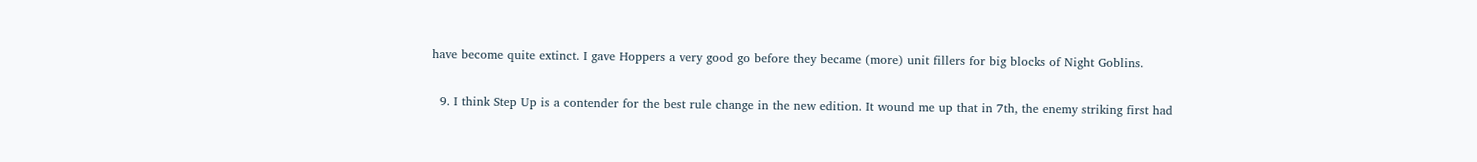have become quite extinct. I gave Hoppers a very good go before they became (more) unit fillers for big blocks of Night Goblins.

  9. I think Step Up is a contender for the best rule change in the new edition. It wound me up that in 7th, the enemy striking first had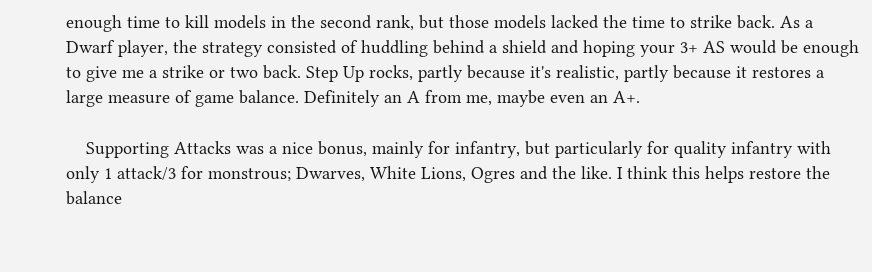enough time to kill models in the second rank, but those models lacked the time to strike back. As a Dwarf player, the strategy consisted of huddling behind a shield and hoping your 3+ AS would be enough to give me a strike or two back. Step Up rocks, partly because it's realistic, partly because it restores a large measure of game balance. Definitely an A from me, maybe even an A+.

    Supporting Attacks was a nice bonus, mainly for infantry, but particularly for quality infantry with only 1 attack/3 for monstrous; Dwarves, White Lions, Ogres and the like. I think this helps restore the balance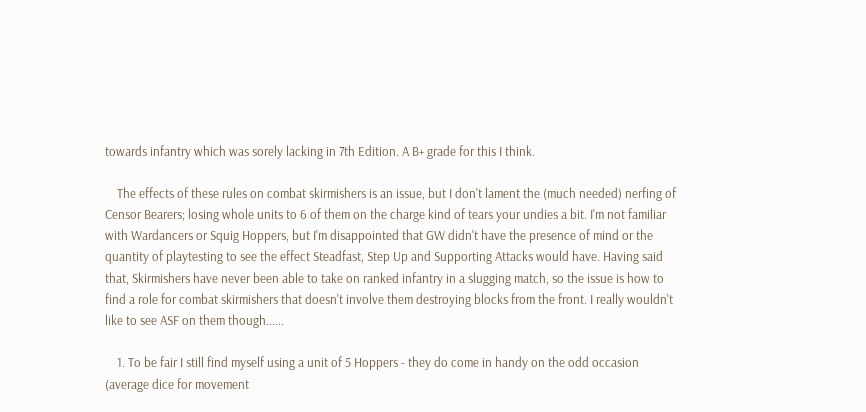towards infantry which was sorely lacking in 7th Edition. A B+ grade for this I think.

    The effects of these rules on combat skirmishers is an issue, but I don't lament the (much needed) nerfing of Censor Bearers; losing whole units to 6 of them on the charge kind of tears your undies a bit. I'm not familiar with Wardancers or Squig Hoppers, but I'm disappointed that GW didn't have the presence of mind or the quantity of playtesting to see the effect Steadfast, Step Up and Supporting Attacks would have. Having said that, Skirmishers have never been able to take on ranked infantry in a slugging match, so the issue is how to find a role for combat skirmishers that doesn't involve them destroying blocks from the front. I really wouldn't like to see ASF on them though......

    1. To be fair I still find myself using a unit of 5 Hoppers - they do come in handy on the odd occasion (average dice for movement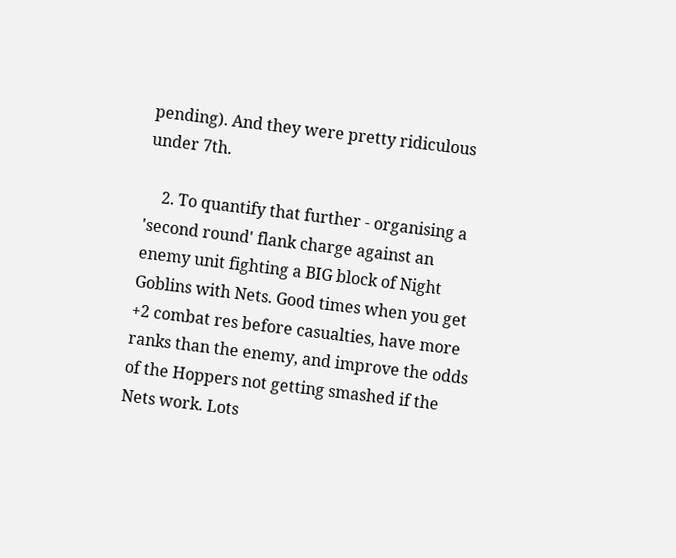pending). And they were pretty ridiculous under 7th.

    2. To quantify that further - organising a 'second round' flank charge against an enemy unit fighting a BIG block of Night Goblins with Nets. Good times when you get +2 combat res before casualties, have more ranks than the enemy, and improve the odds of the Hoppers not getting smashed if the Nets work. Lots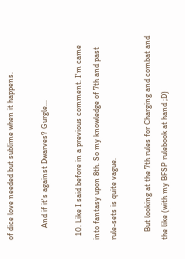of dice love needed but sublime when it happens.

      And if it's against Dwarves? Gurgle...

  10. Like I said before in a previous comment. I'm came into fantasy upon 8th. So my knowledge of 7th and past rule-sets is quite vague.

    But looking at the 7th rules for Charging and combat and the like (with my BFSP rulebook at hand ;D)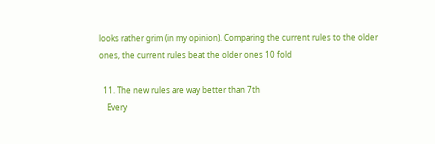looks rather grim (in my opinion). Comparing the current rules to the older ones, the current rules beat the older ones 10 fold

  11. The new rules are way better than 7th
    Every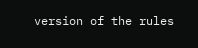version of the rules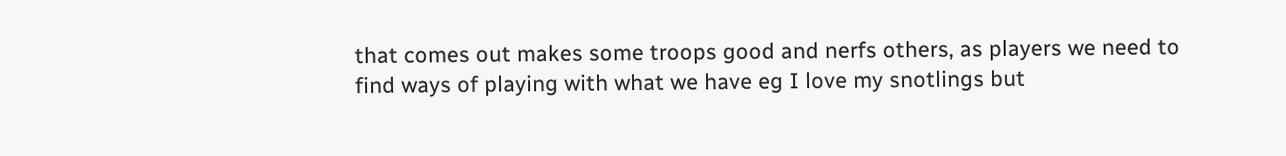that comes out makes some troops good and nerfs others, as players we need to find ways of playing with what we have eg I love my snotlings but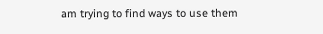am trying to find ways to use them